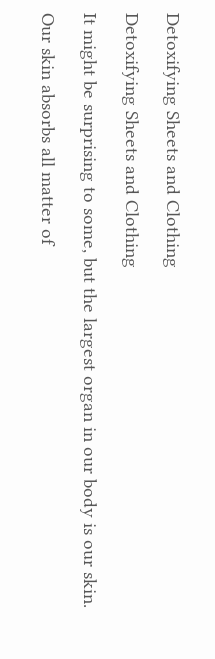Detoxifying Sheets and Clothing

Detoxifying Sheets and Clothing

It might be surprising to some, but the largest organ in our body is our skin.

Our skin absorbs all matter of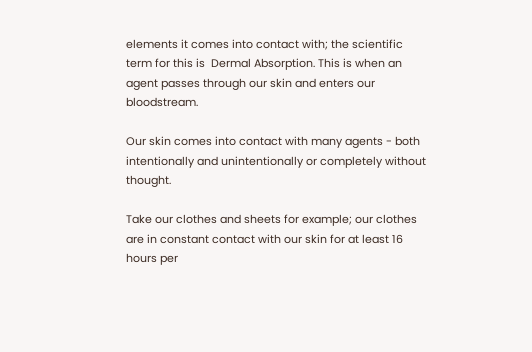elements it comes into contact with; the scientific term for this is  Dermal Absorption. This is when an agent passes through our skin and enters our bloodstream.

Our skin comes into contact with many agents - both intentionally and unintentionally or completely without thought.

Take our clothes and sheets for example; our clothes are in constant contact with our skin for at least 16 hours per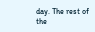day. The rest of the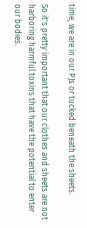time, we are in our PJs or tucked beneath the sheets.

So it's pretty important that our clothes and sheets are not harboring harmful toxins that have the potential to enter our bodies.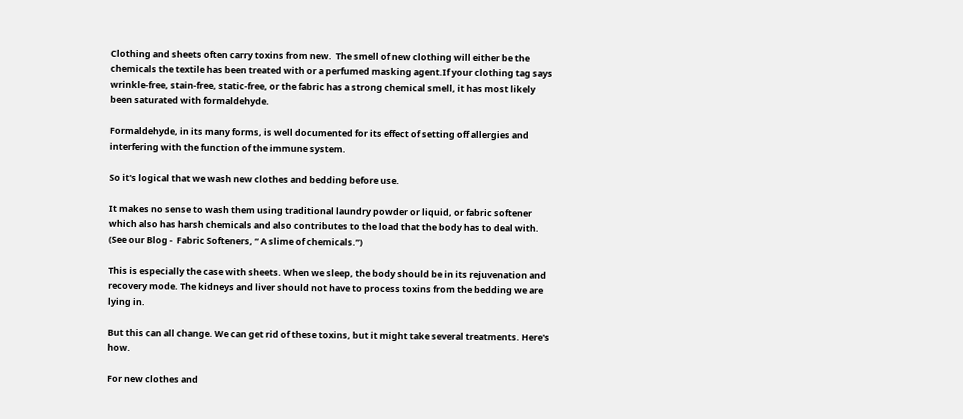Clothing and sheets often carry toxins from new.  The smell of new clothing will either be the chemicals the textile has been treated with or a perfumed masking agent.If your clothing tag says wrinkle-free, stain-free, static-free, or the fabric has a strong chemical smell, it has most likely been saturated with formaldehyde.

Formaldehyde, in its many forms, is well documented for its effect of setting off allergies and interfering with the function of the immune system.

So it's logical that we wash new clothes and bedding before use.

It makes no sense to wash them using traditional laundry powder or liquid, or fabric softener which also has harsh chemicals and also contributes to the load that the body has to deal with. (See our Blog -  Fabric Softeners, “ A slime of chemicals.”)

This is especially the case with sheets. When we sleep, the body should be in its rejuvenation and recovery mode. The kidneys and liver should not have to process toxins from the bedding we are lying in.

But this can all change. We can get rid of these toxins, but it might take several treatments. Here's how.

For new clothes and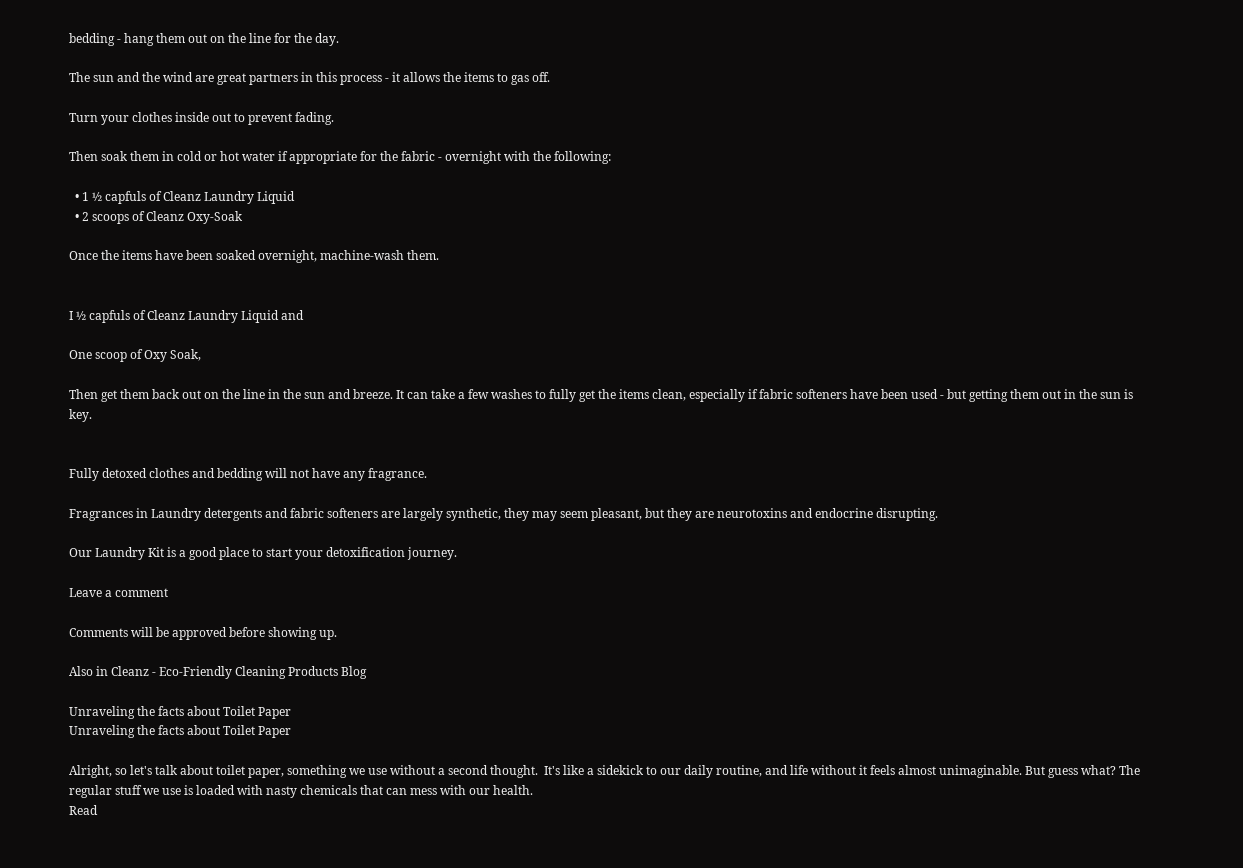bedding - hang them out on the line for the day.

The sun and the wind are great partners in this process - it allows the items to gas off.

Turn your clothes inside out to prevent fading.

Then soak them in cold or hot water if appropriate for the fabric - overnight with the following:

  • 1 ½ capfuls of Cleanz Laundry Liquid
  • 2 scoops of Cleanz Oxy-Soak

Once the items have been soaked overnight, machine-wash them.


I ½ capfuls of Cleanz Laundry Liquid and

One scoop of Oxy Soak,

Then get them back out on the line in the sun and breeze. It can take a few washes to fully get the items clean, especially if fabric softeners have been used - but getting them out in the sun is key.


Fully detoxed clothes and bedding will not have any fragrance.

Fragrances in Laundry detergents and fabric softeners are largely synthetic, they may seem pleasant, but they are neurotoxins and endocrine disrupting.

Our Laundry Kit is a good place to start your detoxification journey.

Leave a comment

Comments will be approved before showing up.

Also in Cleanz - Eco-Friendly Cleaning Products Blog

Unraveling the facts about Toilet Paper
Unraveling the facts about Toilet Paper

Alright, so let's talk about toilet paper, something we use without a second thought.  It's like a sidekick to our daily routine, and life without it feels almost unimaginable. But guess what? The regular stuff we use is loaded with nasty chemicals that can mess with our health.
Read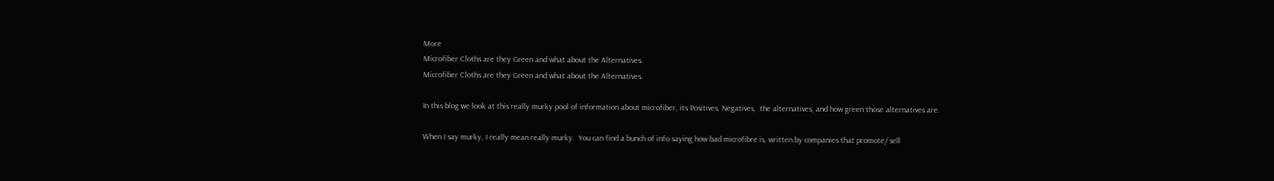More
Microfiber Cloths are they Green and what about the Alternatives.
Microfiber Cloths are they Green and what about the Alternatives.

In this blog we look at this really murky pool of information about microfiber, its Positives, Negatives,  the alternatives, and how green those alternatives are.

When I say murky, I really mean really murky.  You can find a bunch of info saying how bad microfibre is, written by companies that promote/ sell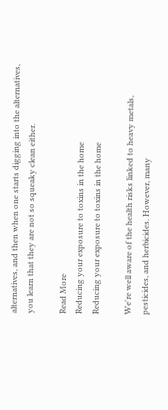alternatives, and then when one starts digging into the alternatives, you learn that they are not so squeaky clean either.

Read More
Reducing your exposure to toxins in the home
Reducing your exposure to toxins in the home

We're well aware of the health risks linked to heavy metals, pesticides, and herbicides. However, many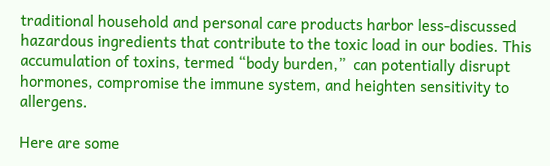traditional household and personal care products harbor less-discussed hazardous ingredients that contribute to the toxic load in our bodies. This accumulation of toxins, termed “body burden,”  can potentially disrupt hormones, compromise the immune system, and heighten sensitivity to allergens.

Here are some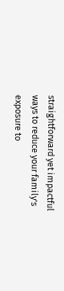straightforward yet impactful ways to reduce your family's exposure to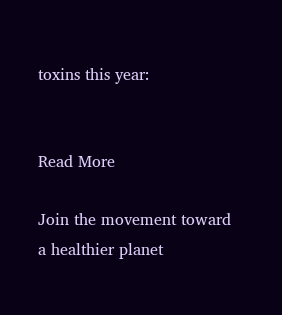toxins this year:


Read More

Join the movement toward a healthier planet